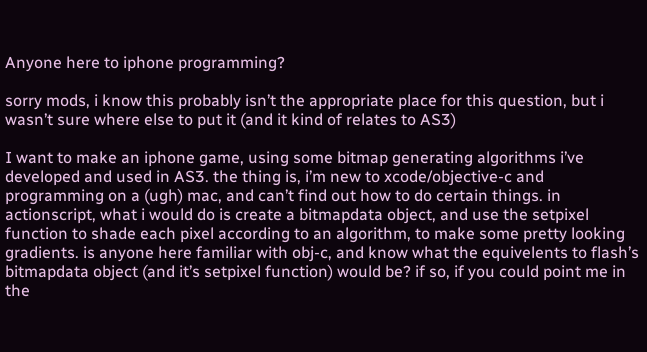Anyone here to iphone programming?

sorry mods, i know this probably isn’t the appropriate place for this question, but i wasn’t sure where else to put it (and it kind of relates to AS3)

I want to make an iphone game, using some bitmap generating algorithms i’ve developed and used in AS3. the thing is, i’m new to xcode/objective-c and programming on a (ugh) mac, and can’t find out how to do certain things. in actionscript, what i would do is create a bitmapdata object, and use the setpixel function to shade each pixel according to an algorithm, to make some pretty looking gradients. is anyone here familiar with obj-c, and know what the equivelents to flash’s bitmapdata object (and it’s setpixel function) would be? if so, if you could point me in the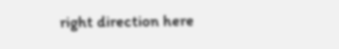right direction here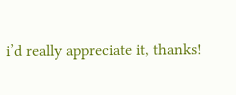i’d really appreciate it, thanks!